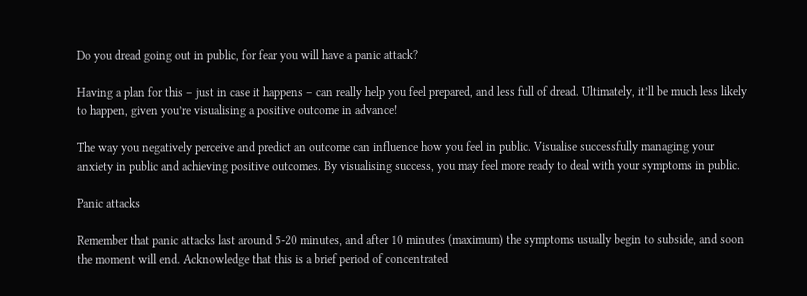Do you dread going out in public, for fear you will have a panic attack?

Having a plan for this – just in case it happens – can really help you feel prepared, and less full of dread. Ultimately, it’ll be much less likely to happen, given you’re visualising a positive outcome in advance!

The way you negatively perceive and predict an outcome can influence how you feel in public. Visualise successfully managing your anxiety in public and achieving positive outcomes. By visualising success, you may feel more ready to deal with your symptoms in public.

Panic attacks

Remember that panic attacks last around 5-20 minutes, and after 10 minutes (maximum) the symptoms usually begin to subside, and soon the moment will end. Acknowledge that this is a brief period of concentrated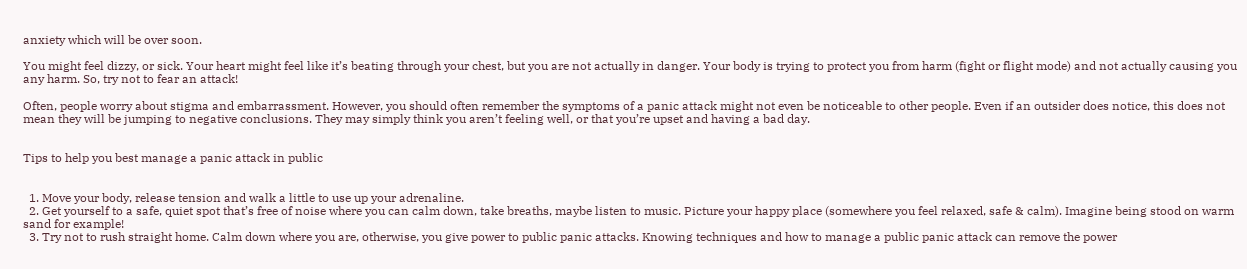anxiety which will be over soon.

You might feel dizzy, or sick. Your heart might feel like it’s beating through your chest, but you are not actually in danger. Your body is trying to protect you from harm (fight or flight mode) and not actually causing you any harm. So, try not to fear an attack!

Often, people worry about stigma and embarrassment. However, you should often remember the symptoms of a panic attack might not even be noticeable to other people. Even if an outsider does notice, this does not mean they will be jumping to negative conclusions. They may simply think you aren’t feeling well, or that you’re upset and having a bad day.


Tips to help you best manage a panic attack in public


  1. Move your body, release tension and walk a little to use up your adrenaline.
  2. Get yourself to a safe, quiet spot that’s free of noise where you can calm down, take breaths, maybe listen to music. Picture your happy place (somewhere you feel relaxed, safe & calm). Imagine being stood on warm sand for example!
  3. Try not to rush straight home. Calm down where you are, otherwise, you give power to public panic attacks. Knowing techniques and how to manage a public panic attack can remove the power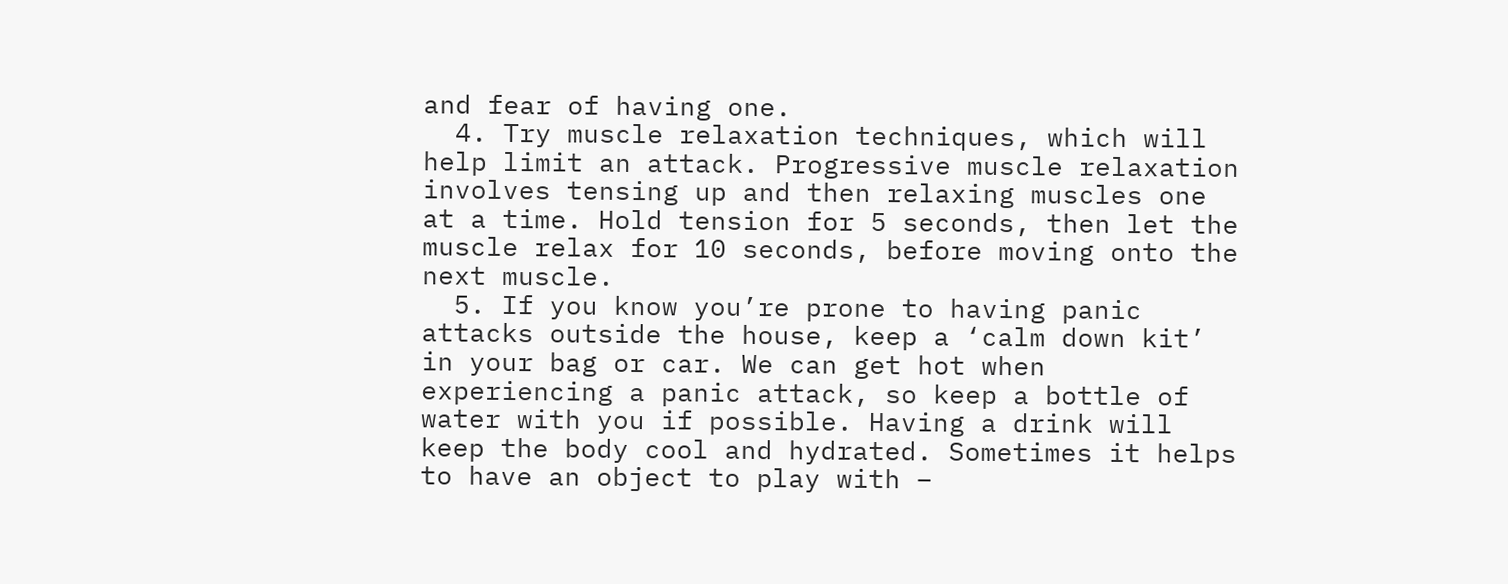and fear of having one.
  4. Try muscle relaxation techniques, which will help limit an attack. Progressive muscle relaxation involves tensing up and then relaxing muscles one at a time. Hold tension for 5 seconds, then let the muscle relax for 10 seconds, before moving onto the next muscle.
  5. If you know you’re prone to having panic attacks outside the house, keep a ‘calm down kit’ in your bag or car. We can get hot when experiencing a panic attack, so keep a bottle of water with you if possible. Having a drink will keep the body cool and hydrated. Sometimes it helps to have an object to play with –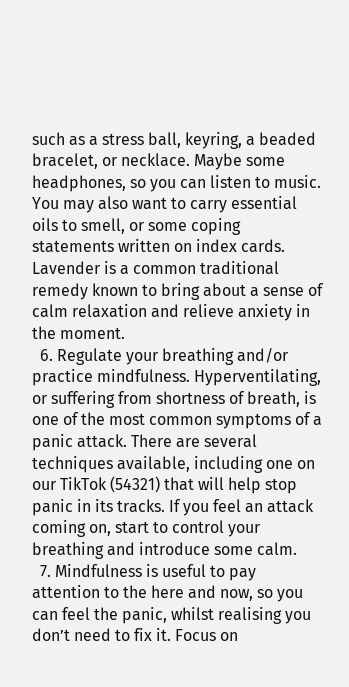such as a stress ball, keyring, a beaded bracelet, or necklace. Maybe some headphones, so you can listen to music. You may also want to carry essential oils to smell, or some coping statements written on index cards. Lavender is a common traditional remedy known to bring about a sense of calm relaxation and relieve anxiety in the moment.
  6. Regulate your breathing and/or practice mindfulness. Hyperventilating, or suffering from shortness of breath, is one of the most common symptoms of a panic attack. There are several techniques available, including one on our TikTok (54321) that will help stop panic in its tracks. If you feel an attack coming on, start to control your breathing and introduce some calm.
  7. Mindfulness is useful to pay attention to the here and now, so you can feel the panic, whilst realising you don’t need to fix it. Focus on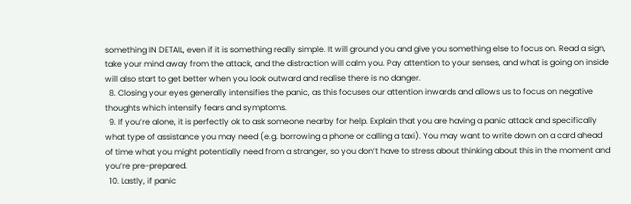something IN DETAIL, even if it is something really simple. It will ground you and give you something else to focus on. Read a sign, take your mind away from the attack, and the distraction will calm you. Pay attention to your senses, and what is going on inside will also start to get better when you look outward and realise there is no danger.
  8. Closing your eyes generally intensifies the panic, as this focuses our attention inwards and allows us to focus on negative thoughts which intensify fears and symptoms.
  9. If you’re alone, it is perfectly ok to ask someone nearby for help. Explain that you are having a panic attack and specifically what type of assistance you may need (e.g. borrowing a phone or calling a taxi). You may want to write down on a card ahead of time what you might potentially need from a stranger, so you don’t have to stress about thinking about this in the moment and you’re pre-prepared.
  10. Lastly, if panic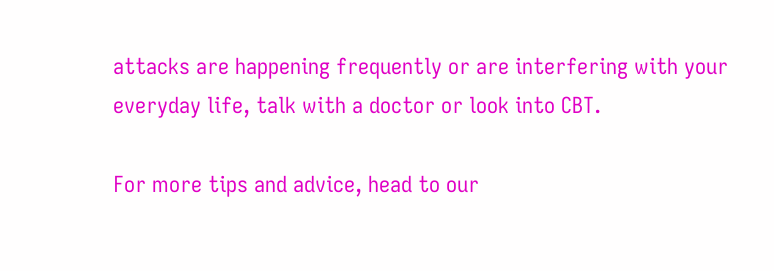attacks are happening frequently or are interfering with your everyday life, talk with a doctor or look into CBT.

For more tips and advice, head to our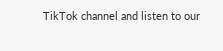TikTok channel and listen to our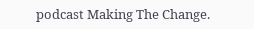podcast Making The Change.